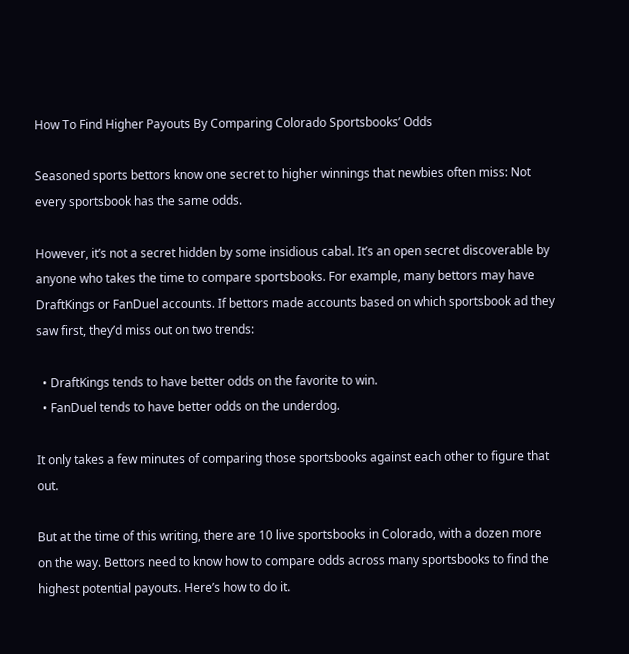How To Find Higher Payouts By Comparing Colorado Sportsbooks’ Odds

Seasoned sports bettors know one secret to higher winnings that newbies often miss: Not every sportsbook has the same odds.

However, it’s not a secret hidden by some insidious cabal. It’s an open secret discoverable by anyone who takes the time to compare sportsbooks. For example, many bettors may have DraftKings or FanDuel accounts. If bettors made accounts based on which sportsbook ad they saw first, they’d miss out on two trends:

  • DraftKings tends to have better odds on the favorite to win.
  • FanDuel tends to have better odds on the underdog.

It only takes a few minutes of comparing those sportsbooks against each other to figure that out.

But at the time of this writing, there are 10 live sportsbooks in Colorado, with a dozen more on the way. Bettors need to know how to compare odds across many sportsbooks to find the highest potential payouts. Here’s how to do it.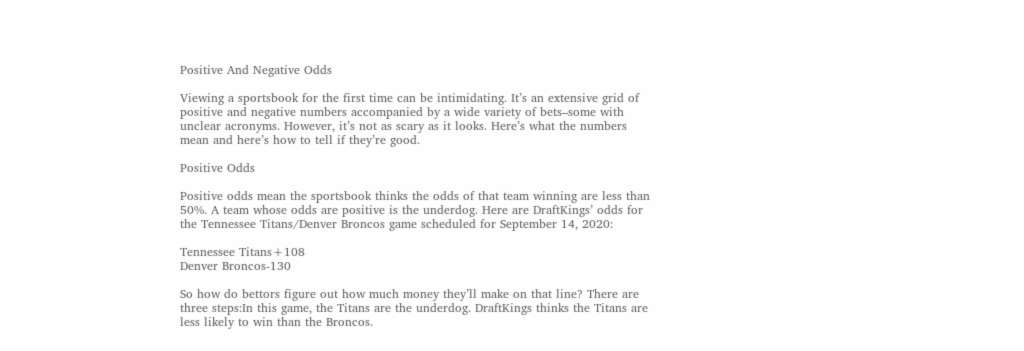Positive And Negative Odds

Viewing a sportsbook for the first time can be intimidating. It’s an extensive grid of positive and negative numbers accompanied by a wide variety of bets–some with unclear acronyms. However, it’s not as scary as it looks. Here’s what the numbers mean and here’s how to tell if they’re good.

Positive Odds

Positive odds mean the sportsbook thinks the odds of that team winning are less than 50%. A team whose odds are positive is the underdog. Here are DraftKings’ odds for the Tennessee Titans/Denver Broncos game scheduled for September 14, 2020:

Tennessee Titans+108
Denver Broncos-130

So how do bettors figure out how much money they’ll make on that line? There are three steps:In this game, the Titans are the underdog. DraftKings thinks the Titans are less likely to win than the Broncos.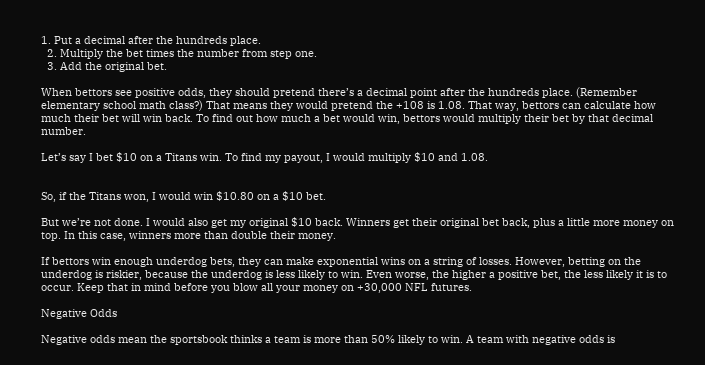1. Put a decimal after the hundreds place.
  2. Multiply the bet times the number from step one.
  3. Add the original bet.

When bettors see positive odds, they should pretend there’s a decimal point after the hundreds place. (Remember elementary school math class?) That means they would pretend the +108 is 1.08. That way, bettors can calculate how much their bet will win back. To find out how much a bet would win, bettors would multiply their bet by that decimal number.

Let’s say I bet $10 on a Titans win. To find my payout, I would multiply $10 and 1.08.


So, if the Titans won, I would win $10.80 on a $10 bet.

But we’re not done. I would also get my original $10 back. Winners get their original bet back, plus a little more money on top. In this case, winners more than double their money.

If bettors win enough underdog bets, they can make exponential wins on a string of losses. However, betting on the underdog is riskier, because the underdog is less likely to win. Even worse, the higher a positive bet, the less likely it is to occur. Keep that in mind before you blow all your money on +30,000 NFL futures.

Negative Odds

Negative odds mean the sportsbook thinks a team is more than 50% likely to win. A team with negative odds is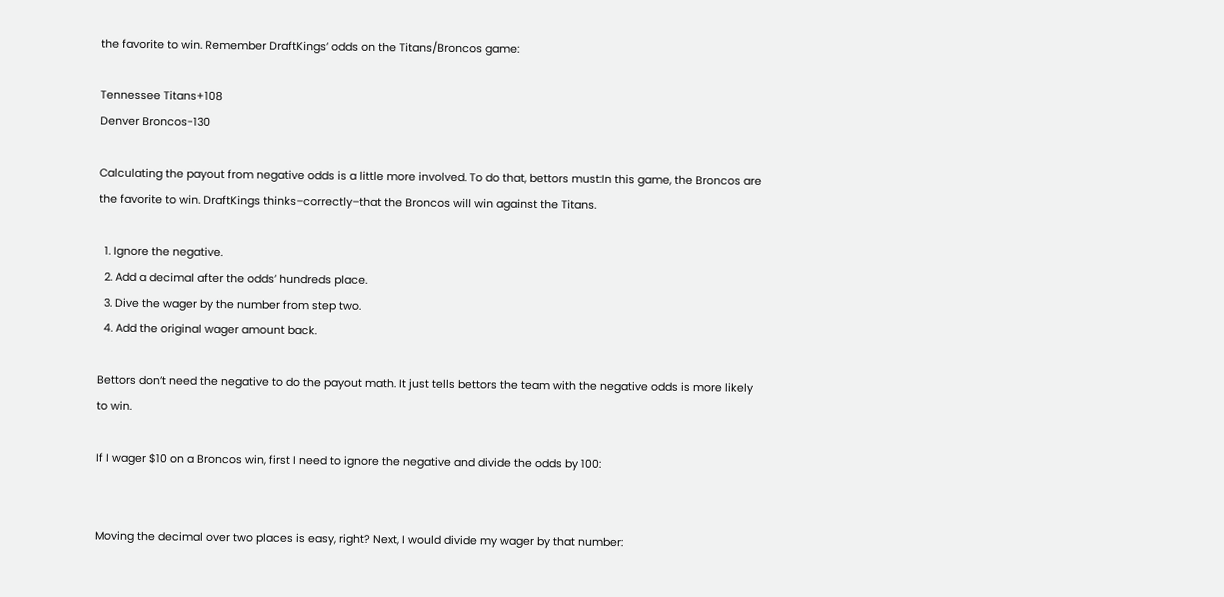the favorite to win. Remember DraftKings’ odds on the Titans/Broncos game:

Tennessee Titans+108
Denver Broncos-130

Calculating the payout from negative odds is a little more involved. To do that, bettors must:In this game, the Broncos are the favorite to win. DraftKings thinks–correctly–that the Broncos will win against the Titans.

  1. Ignore the negative.
  2. Add a decimal after the odds’ hundreds place.
  3. Dive the wager by the number from step two.
  4. Add the original wager amount back.

Bettors don’t need the negative to do the payout math. It just tells bettors the team with the negative odds is more likely to win.

If I wager $10 on a Broncos win, first I need to ignore the negative and divide the odds by 100:


Moving the decimal over two places is easy, right? Next, I would divide my wager by that number: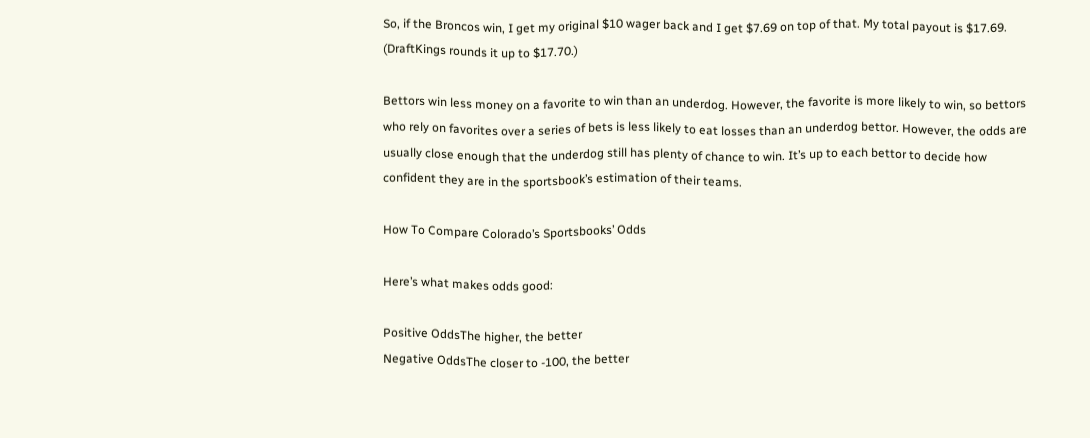So, if the Broncos win, I get my original $10 wager back and I get $7.69 on top of that. My total payout is $17.69. (DraftKings rounds it up to $17.70.)

Bettors win less money on a favorite to win than an underdog. However, the favorite is more likely to win, so bettors who rely on favorites over a series of bets is less likely to eat losses than an underdog bettor. However, the odds are usually close enough that the underdog still has plenty of chance to win. It’s up to each bettor to decide how confident they are in the sportsbook’s estimation of their teams.

How To Compare Colorado’s Sportsbooks’ Odds

Here’s what makes odds good:

Positive OddsThe higher, the better
Negative OddsThe closer to -100, the better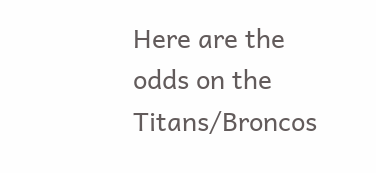Here are the odds on the Titans/Broncos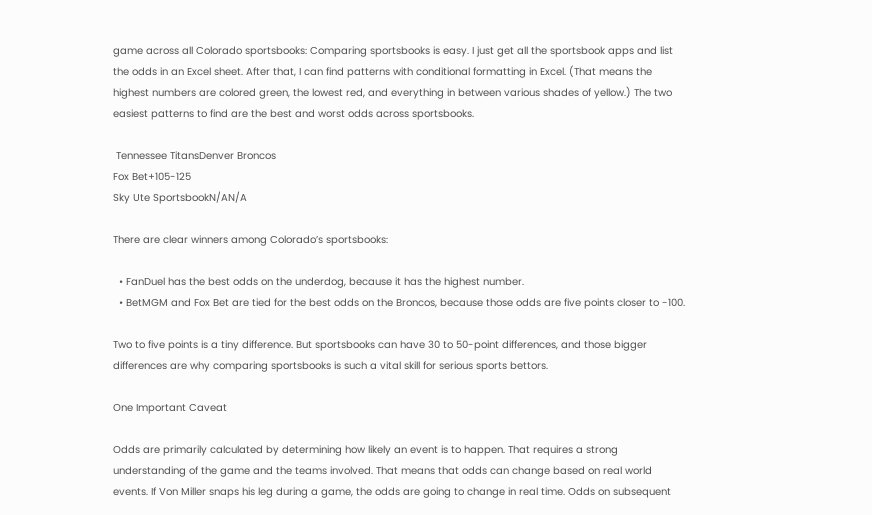game across all Colorado sportsbooks: Comparing sportsbooks is easy. I just get all the sportsbook apps and list the odds in an Excel sheet. After that, I can find patterns with conditional formatting in Excel. (That means the highest numbers are colored green, the lowest red, and everything in between various shades of yellow.) The two easiest patterns to find are the best and worst odds across sportsbooks.

 Tennessee TitansDenver Broncos
Fox Bet+105-125
Sky Ute SportsbookN/AN/A

There are clear winners among Colorado’s sportsbooks:

  • FanDuel has the best odds on the underdog, because it has the highest number.
  • BetMGM and Fox Bet are tied for the best odds on the Broncos, because those odds are five points closer to -100.

Two to five points is a tiny difference. But sportsbooks can have 30 to 50-point differences, and those bigger differences are why comparing sportsbooks is such a vital skill for serious sports bettors.

One Important Caveat

Odds are primarily calculated by determining how likely an event is to happen. That requires a strong understanding of the game and the teams involved. That means that odds can change based on real world events. If Von Miller snaps his leg during a game, the odds are going to change in real time. Odds on subsequent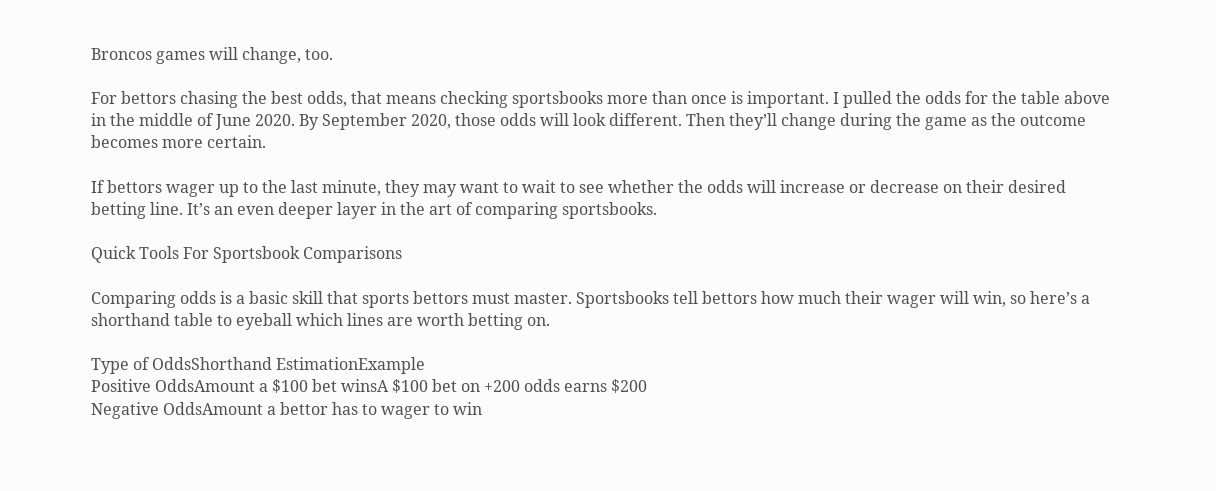Broncos games will change, too.

For bettors chasing the best odds, that means checking sportsbooks more than once is important. I pulled the odds for the table above in the middle of June 2020. By September 2020, those odds will look different. Then they’ll change during the game as the outcome becomes more certain.

If bettors wager up to the last minute, they may want to wait to see whether the odds will increase or decrease on their desired betting line. It’s an even deeper layer in the art of comparing sportsbooks.

Quick Tools For Sportsbook Comparisons

Comparing odds is a basic skill that sports bettors must master. Sportsbooks tell bettors how much their wager will win, so here’s a shorthand table to eyeball which lines are worth betting on.

Type of OddsShorthand EstimationExample
Positive OddsAmount a $100 bet winsA $100 bet on +200 odds earns $200
Negative OddsAmount a bettor has to wager to win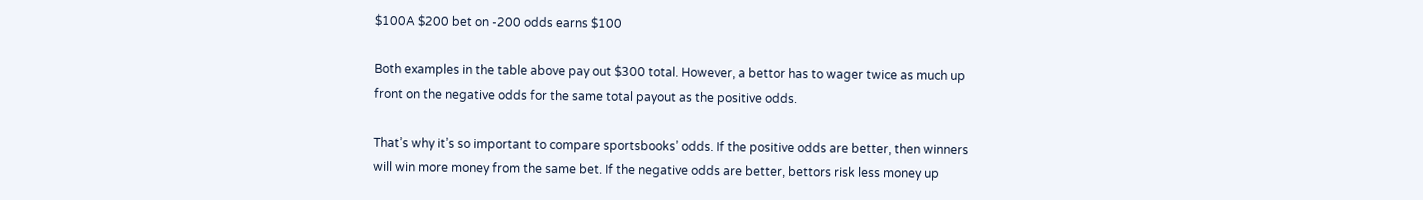$100A $200 bet on -200 odds earns $100

Both examples in the table above pay out $300 total. However, a bettor has to wager twice as much up front on the negative odds for the same total payout as the positive odds.

That’s why it’s so important to compare sportsbooks’ odds. If the positive odds are better, then winners will win more money from the same bet. If the negative odds are better, bettors risk less money up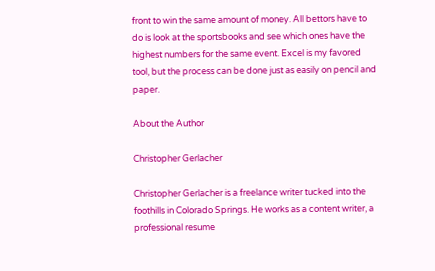front to win the same amount of money. All bettors have to do is look at the sportsbooks and see which ones have the highest numbers for the same event. Excel is my favored tool, but the process can be done just as easily on pencil and paper.

About the Author

Christopher Gerlacher

Christopher Gerlacher is a freelance writer tucked into the foothills in Colorado Springs. He works as a content writer, a professional resume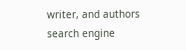writer, and authors search engine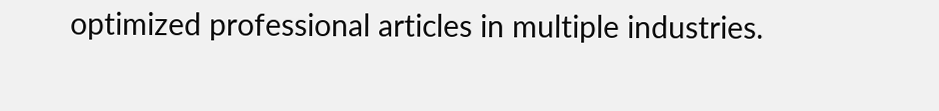optimized professional articles in multiple industries.